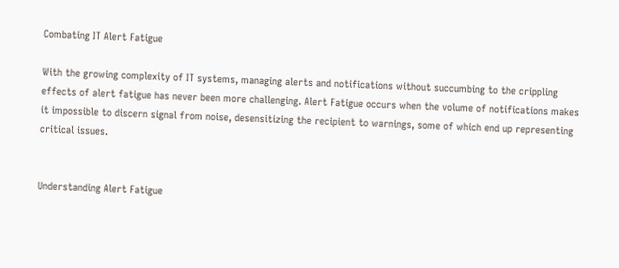Combating IT Alert Fatigue

With the growing complexity of IT systems, managing alerts and notifications without succumbing to the crippling effects of alert fatigue has never been more challenging. Alert Fatigue occurs when the volume of notifications makes it impossible to discern signal from noise, desensitizing the recipient to warnings, some of which end up representing critical issues.


Understanding Alert Fatigue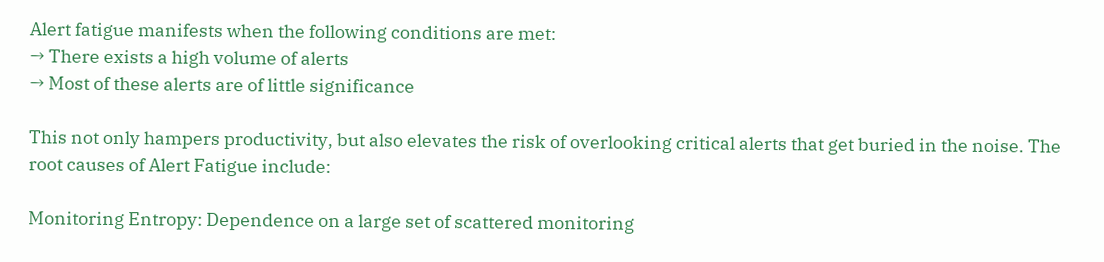Alert fatigue manifests when the following conditions are met:
→ There exists a high volume of alerts
→ Most of these alerts are of little significance

This not only hampers productivity, but also elevates the risk of overlooking critical alerts that get buried in the noise. The root causes of Alert Fatigue include:

Monitoring Entropy: Dependence on a large set of scattered monitoring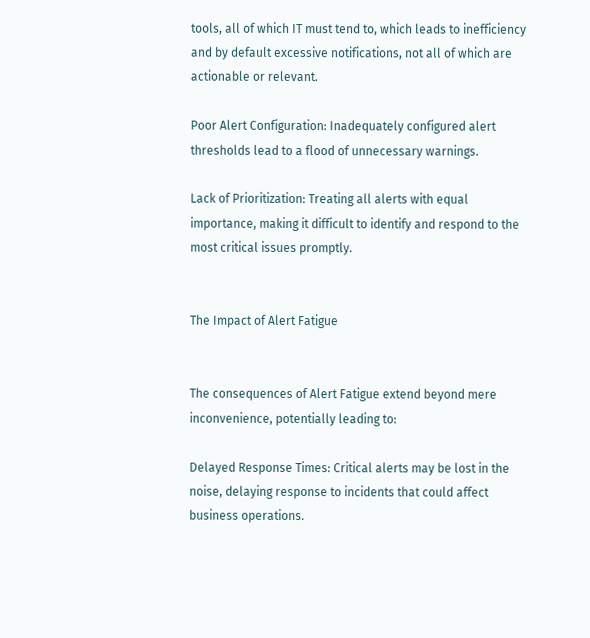tools, all of which IT must tend to, which leads to inefficiency and by default excessive notifications, not all of which are actionable or relevant.

Poor Alert Configuration: Inadequately configured alert thresholds lead to a flood of unnecessary warnings.

Lack of Prioritization: Treating all alerts with equal importance, making it difficult to identify and respond to the most critical issues promptly.


The Impact of Alert Fatigue


The consequences of Alert Fatigue extend beyond mere inconvenience, potentially leading to:

Delayed Response Times: Critical alerts may be lost in the noise, delaying response to incidents that could affect business operations.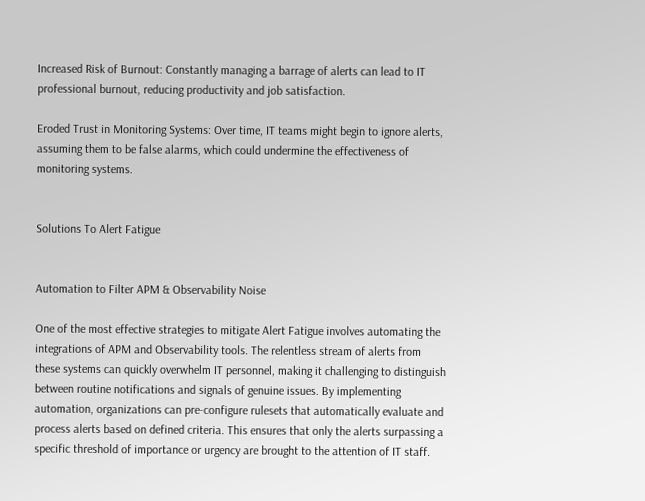Increased Risk of Burnout: Constantly managing a barrage of alerts can lead to IT professional burnout, reducing productivity and job satisfaction.

Eroded Trust in Monitoring Systems: Over time, IT teams might begin to ignore alerts, assuming them to be false alarms, which could undermine the effectiveness of monitoring systems.


Solutions To Alert Fatigue


Automation to Filter APM & Observability Noise

One of the most effective strategies to mitigate Alert Fatigue involves automating the integrations of APM and Observability tools. The relentless stream of alerts from these systems can quickly overwhelm IT personnel, making it challenging to distinguish between routine notifications and signals of genuine issues. By implementing automation, organizations can pre-configure rulesets that automatically evaluate and process alerts based on defined criteria. This ensures that only the alerts surpassing a specific threshold of importance or urgency are brought to the attention of IT staff.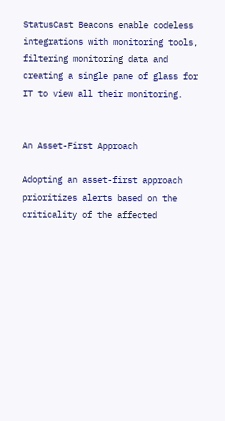StatusCast Beacons enable codeless integrations with monitoring tools, filtering monitoring data and creating a single pane of glass for IT to view all their monitoring.


An Asset-First Approach

Adopting an asset-first approach prioritizes alerts based on the criticality of the affected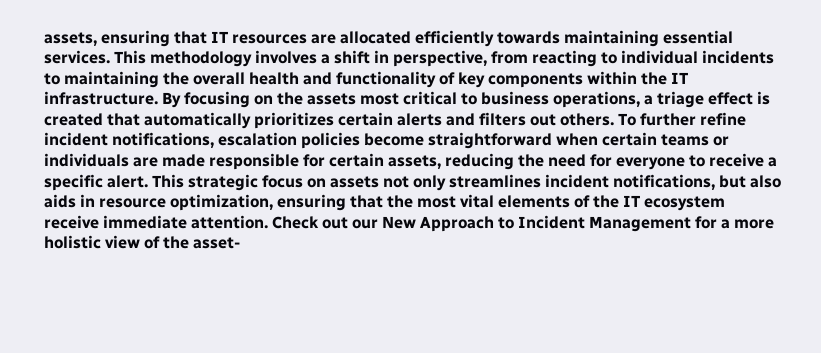assets, ensuring that IT resources are allocated efficiently towards maintaining essential services. This methodology involves a shift in perspective, from reacting to individual incidents to maintaining the overall health and functionality of key components within the IT infrastructure. By focusing on the assets most critical to business operations, a triage effect is created that automatically prioritizes certain alerts and filters out others. To further refine incident notifications, escalation policies become straightforward when certain teams or individuals are made responsible for certain assets, reducing the need for everyone to receive a specific alert. This strategic focus on assets not only streamlines incident notifications, but also aids in resource optimization, ensuring that the most vital elements of the IT ecosystem receive immediate attention. Check out our New Approach to Incident Management for a more holistic view of the asset-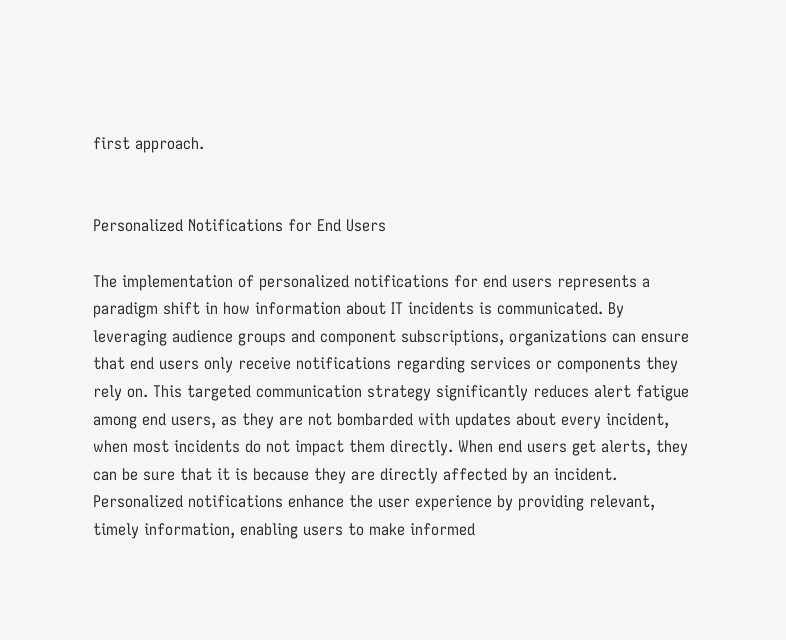first approach.


Personalized Notifications for End Users

The implementation of personalized notifications for end users represents a paradigm shift in how information about IT incidents is communicated. By leveraging audience groups and component subscriptions, organizations can ensure that end users only receive notifications regarding services or components they rely on. This targeted communication strategy significantly reduces alert fatigue among end users, as they are not bombarded with updates about every incident, when most incidents do not impact them directly. When end users get alerts, they can be sure that it is because they are directly affected by an incident. Personalized notifications enhance the user experience by providing relevant, timely information, enabling users to make informed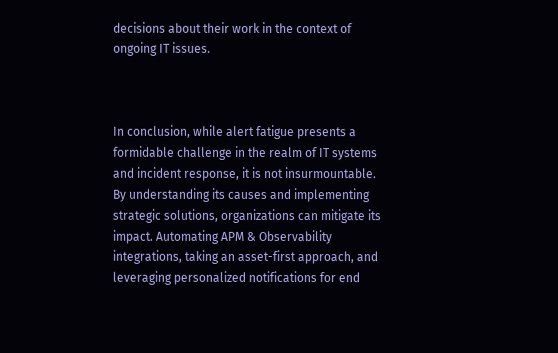decisions about their work in the context of ongoing IT issues.



In conclusion, while alert fatigue presents a formidable challenge in the realm of IT systems and incident response, it is not insurmountable. By understanding its causes and implementing strategic solutions, organizations can mitigate its impact. Automating APM & Observability integrations, taking an asset-first approach, and leveraging personalized notifications for end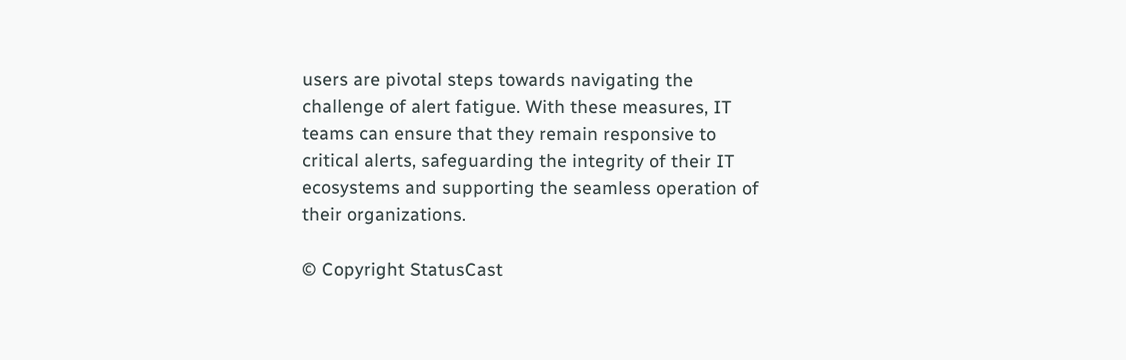users are pivotal steps towards navigating the challenge of alert fatigue. With these measures, IT teams can ensure that they remain responsive to critical alerts, safeguarding the integrity of their IT ecosystems and supporting the seamless operation of their organizations.

© Copyright StatusCast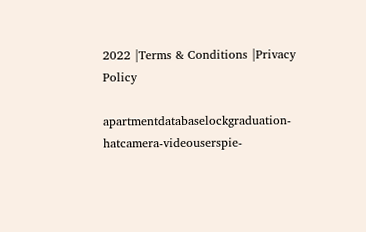2022 |Terms & Conditions |Privacy Policy

apartmentdatabaselockgraduation-hatcamera-videouserspie-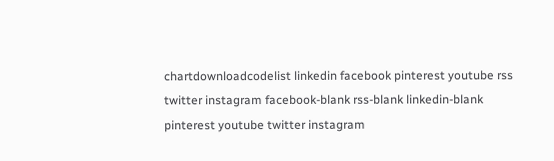chartdownloadcodelist linkedin facebook pinterest youtube rss twitter instagram facebook-blank rss-blank linkedin-blank pinterest youtube twitter instagram